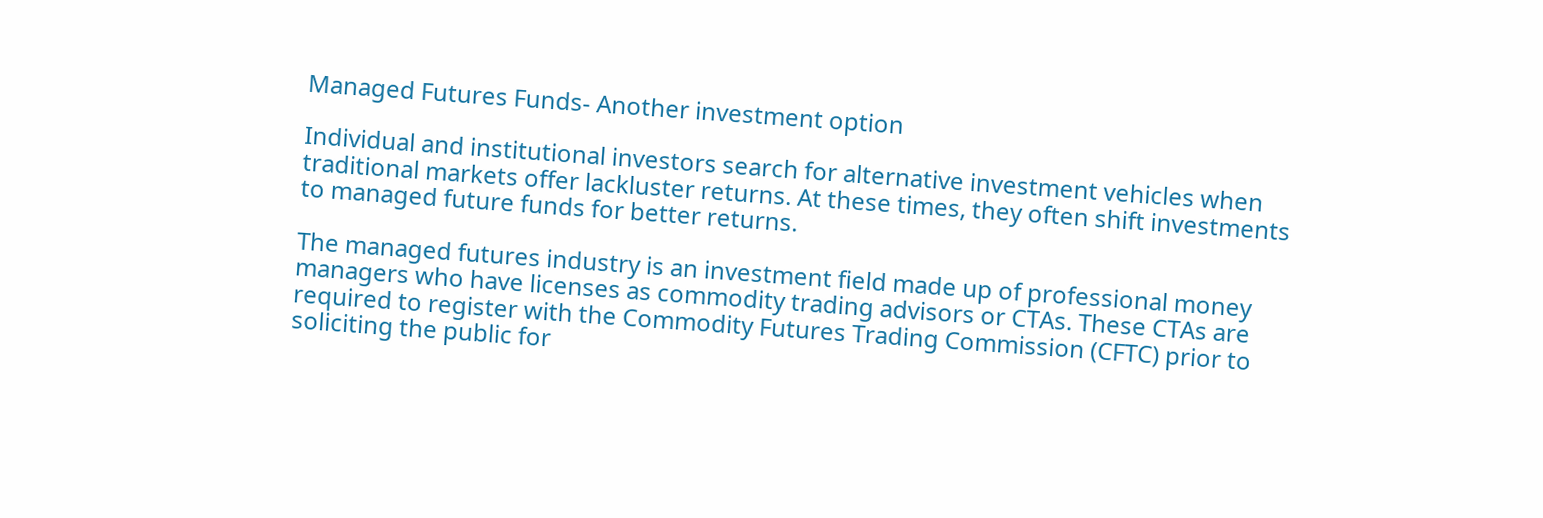Managed Futures Funds- Another investment option

Individual and institutional investors search for alternative investment vehicles when traditional markets offer lackluster returns. At these times, they often shift investments to managed future funds for better returns.

The managed futures industry is an investment field made up of professional money managers who have licenses as commodity trading advisors or CTAs. These CTAs are required to register with the Commodity Futures Trading Commission (CFTC) prior to soliciting the public for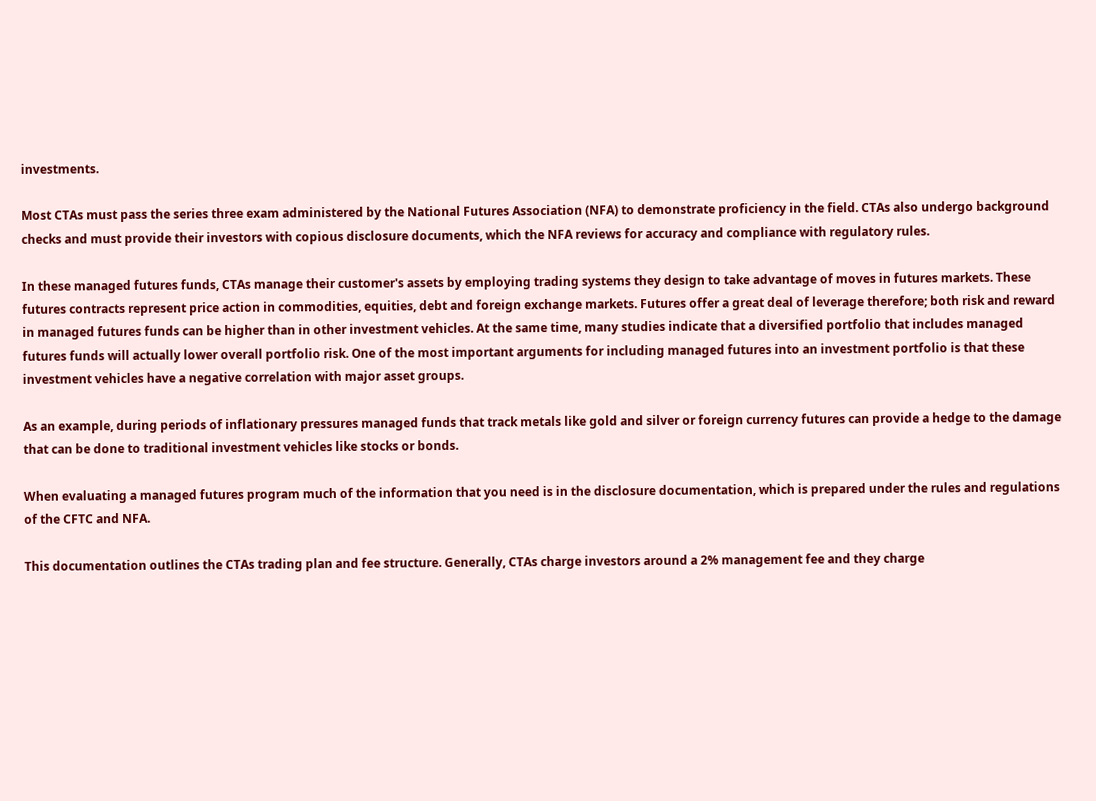investments.

Most CTAs must pass the series three exam administered by the National Futures Association (NFA) to demonstrate proficiency in the field. CTAs also undergo background checks and must provide their investors with copious disclosure documents, which the NFA reviews for accuracy and compliance with regulatory rules.

In these managed futures funds, CTAs manage their customer's assets by employing trading systems they design to take advantage of moves in futures markets. These futures contracts represent price action in commodities, equities, debt and foreign exchange markets. Futures offer a great deal of leverage therefore; both risk and reward in managed futures funds can be higher than in other investment vehicles. At the same time, many studies indicate that a diversified portfolio that includes managed futures funds will actually lower overall portfolio risk. One of the most important arguments for including managed futures into an investment portfolio is that these investment vehicles have a negative correlation with major asset groups.

As an example, during periods of inflationary pressures managed funds that track metals like gold and silver or foreign currency futures can provide a hedge to the damage that can be done to traditional investment vehicles like stocks or bonds.

When evaluating a managed futures program much of the information that you need is in the disclosure documentation, which is prepared under the rules and regulations of the CFTC and NFA.

This documentation outlines the CTAs trading plan and fee structure. Generally, CTAs charge investors around a 2% management fee and they charge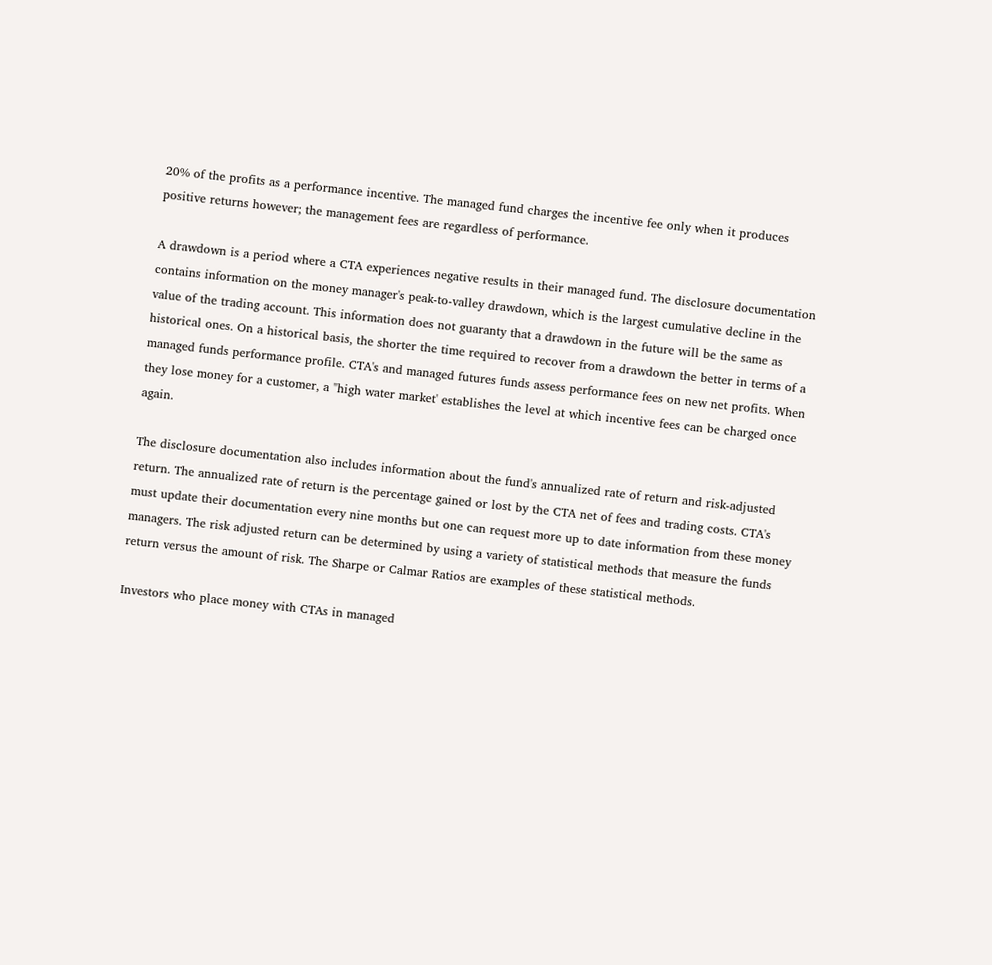20% of the profits as a performance incentive. The managed fund charges the incentive fee only when it produces positive returns however; the management fees are regardless of performance.

A drawdown is a period where a CTA experiences negative results in their managed fund. The disclosure documentation contains information on the money manager's peak-to-valley drawdown, which is the largest cumulative decline in the value of the trading account. This information does not guaranty that a drawdown in the future will be the same as historical ones. On a historical basis, the shorter the time required to recover from a drawdown the better in terms of a managed funds performance profile. CTA's and managed futures funds assess performance fees on new net profits. When they lose money for a customer, a "high water market' establishes the level at which incentive fees can be charged once again.

The disclosure documentation also includes information about the fund's annualized rate of return and risk-adjusted return. The annualized rate of return is the percentage gained or lost by the CTA net of fees and trading costs. CTA's must update their documentation every nine months but one can request more up to date information from these money managers. The risk adjusted return can be determined by using a variety of statistical methods that measure the funds return versus the amount of risk. The Sharpe or Calmar Ratios are examples of these statistical methods.

Investors who place money with CTAs in managed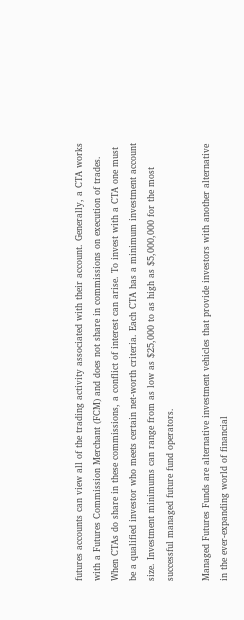futures accounts can view all of the trading activity associated with their account. Generally, a CTA works with a Futures Commission Merchant (FCM) and does not share in commissions on execution of trades. When CTAs do share in these commissions, a conflict of interest can arise. To invest with a CTA one must be a qualified investor who meets certain net-worth criteria. Each CTA has a minimum investment account size. Investment minimums can range from as low as $25,000 to as high as $5,000,000 for the most successful managed future fund operators.

Managed Futures Funds are alternative investment vehicles that provide investors with another alternative in the ever-expanding world of financial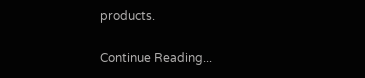products.

Continue Reading...